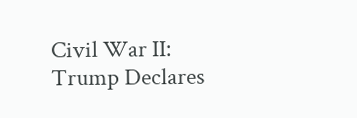Civil War II: Trump Declares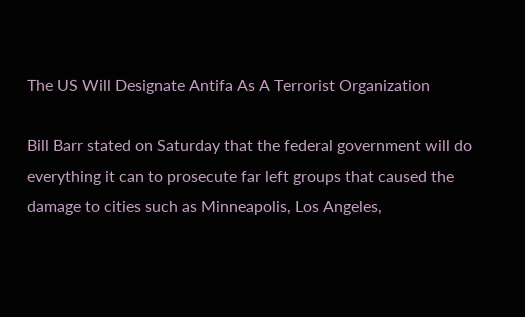The US Will Designate Antifa As A Terrorist Organization

Bill Barr stated on Saturday that the federal government will do everything it can to prosecute far left groups that caused the damage to cities such as Minneapolis, Los Angeles,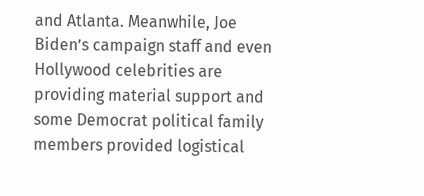and Atlanta. Meanwhile, Joe Biden’s campaign staff and even Hollywood celebrities are providing material support and some Democrat political family members provided logistical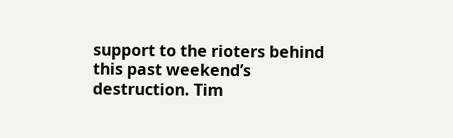support to the rioters behind this past weekend’s destruction. Tim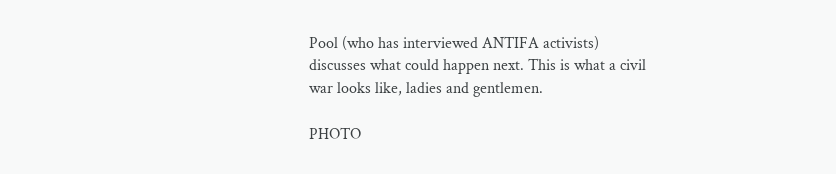Pool (who has interviewed ANTIFA activists) discusses what could happen next. This is what a civil war looks like, ladies and gentlemen.

PHOTO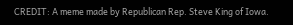CREDIT: A meme made by Republican Rep. Steve King of Iowa.